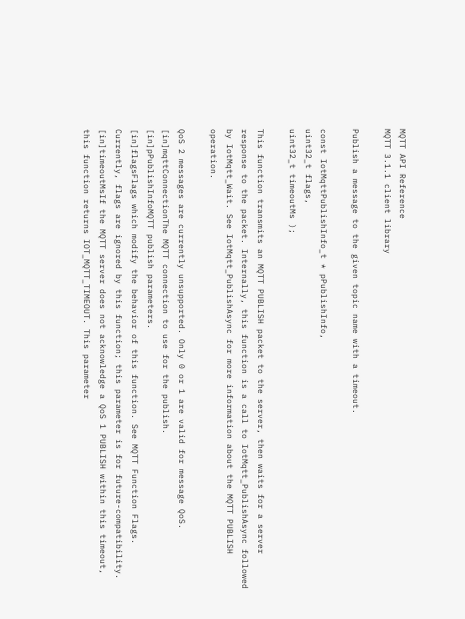MQTT API Reference
MQTT 3.1.1 client library

Publish a message to the given topic name with a timeout.

const IotMqttPublishInfo_t * pPublishInfo,
uint32_t flags,
uint32_t timeoutMs );

This function transmits an MQTT PUBLISH packet to the server, then waits for a server response to the packet. Internally, this function is a call to IotMqtt_PublishAsync followed by IotMqtt_Wait. See IotMqtt_PublishAsync for more information about the MQTT PUBLISH operation.

QoS 2 messages are currently unsupported. Only 0 or 1 are valid for message QoS.
[in]mqttConnectionThe MQTT connection to use for the publish.
[in]pPublishInfoMQTT publish parameters.
[in]flagsFlags which modify the behavior of this function. See MQTT Function Flags. Currently, flags are ignored by this function; this parameter is for future-compatibility.
[in]timeoutMsIf the MQTT server does not acknowledge a QoS 1 PUBLISH within this timeout, this function returns IOT_MQTT_TIMEOUT. This parameter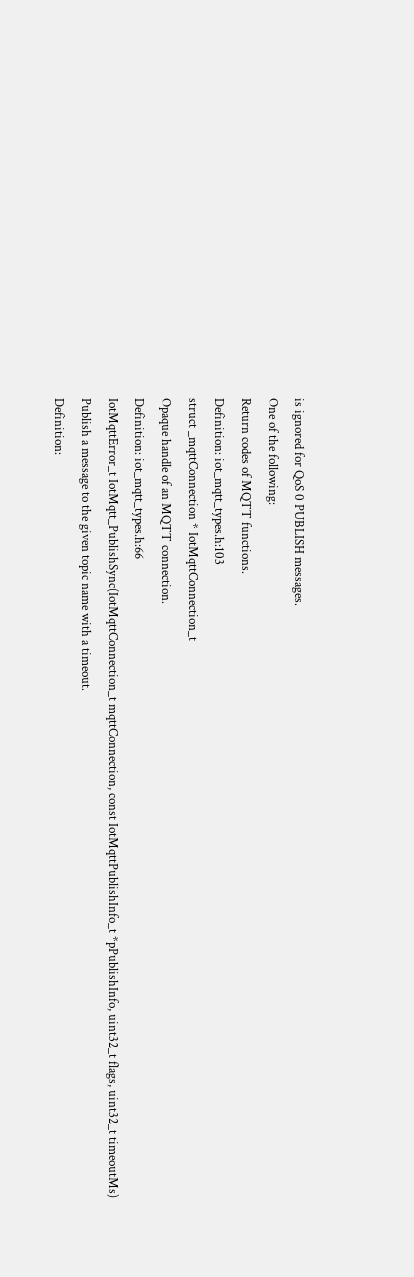is ignored for QoS 0 PUBLISH messages.
One of the following:
Return codes of MQTT functions.
Definition: iot_mqtt_types.h:103
struct _mqttConnection * IotMqttConnection_t
Opaque handle of an MQTT connection.
Definition: iot_mqtt_types.h:66
IotMqttError_t IotMqtt_PublishSync(IotMqttConnection_t mqttConnection, const IotMqttPublishInfo_t *pPublishInfo, uint32_t flags, uint32_t timeoutMs)
Publish a message to the given topic name with a timeout.
Definition: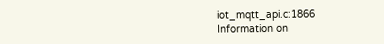iot_mqtt_api.c:1866
Information on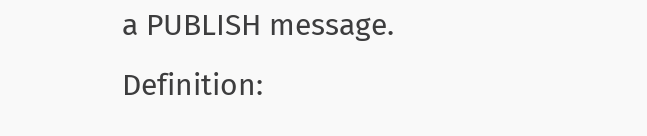a PUBLISH message.
Definition: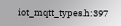iot_mqtt_types.h:397